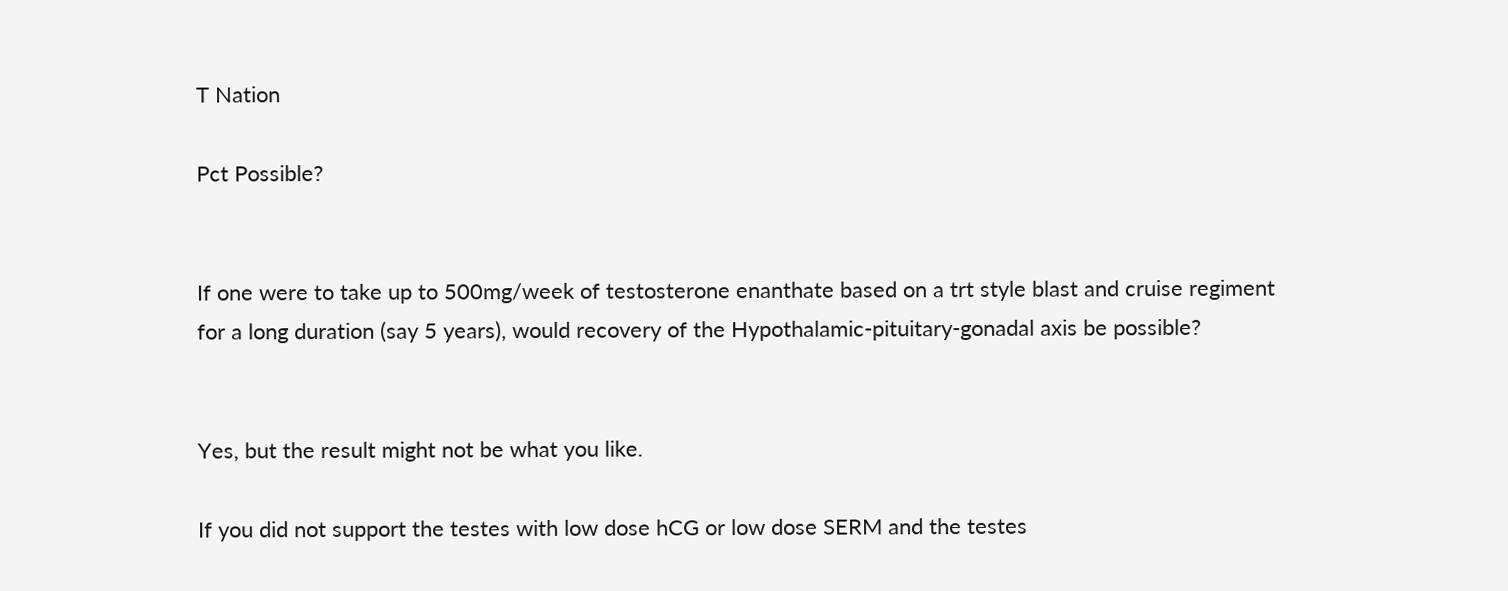T Nation

Pct Possible?


If one were to take up to 500mg/week of testosterone enanthate based on a trt style blast and cruise regiment for a long duration (say 5 years), would recovery of the Hypothalamic-pituitary-gonadal axis be possible?


Yes, but the result might not be what you like.

If you did not support the testes with low dose hCG or low dose SERM and the testes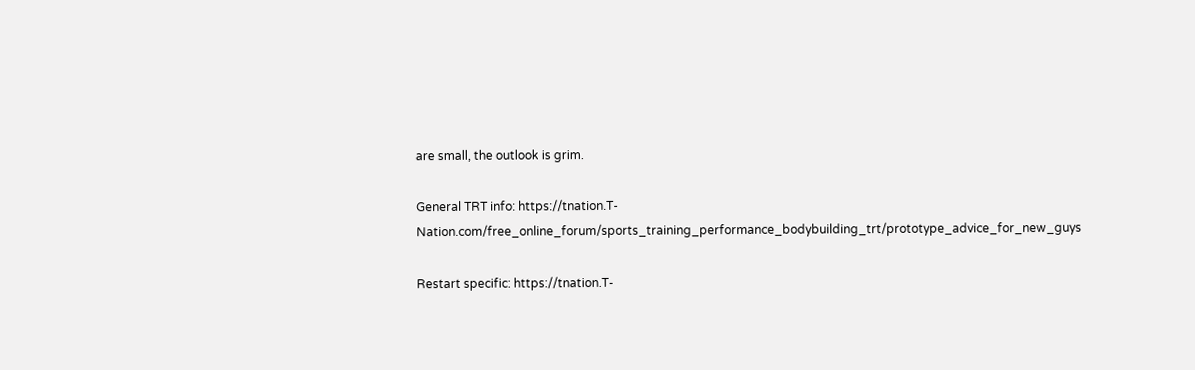are small, the outlook is grim.

General TRT info: https://tnation.T-Nation.com/free_online_forum/sports_training_performance_bodybuilding_trt/prototype_advice_for_new_guys

Restart specific: https://tnation.T-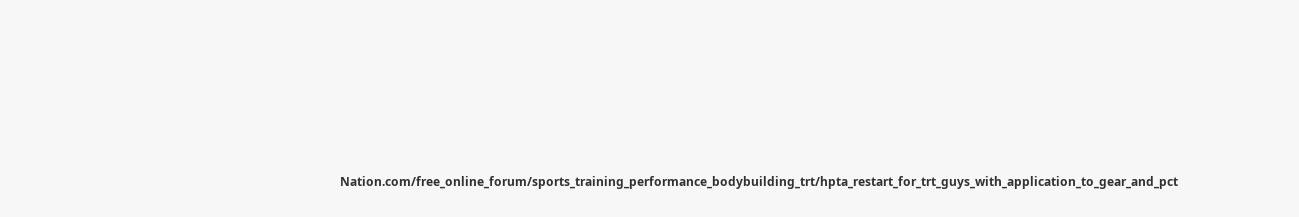Nation.com/free_online_forum/sports_training_performance_bodybuilding_trt/hpta_restart_for_trt_guys_with_application_to_gear_and_pct